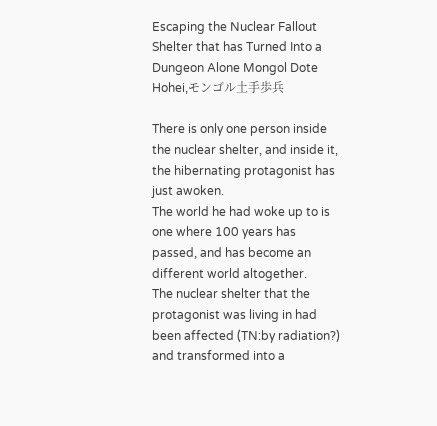Escaping the Nuclear Fallout Shelter that has Turned Into a Dungeon Alone Mongol Dote Hohei,モンゴル土手歩兵

There is only one person inside the nuclear shelter, and inside it, the hibernating protagonist has just awoken.
The world he had woke up to is one where 100 years has passed, and has become an different world altogether.
The nuclear shelter that the protagonist was living in had been affected (TN:by radiation?) and transformed into a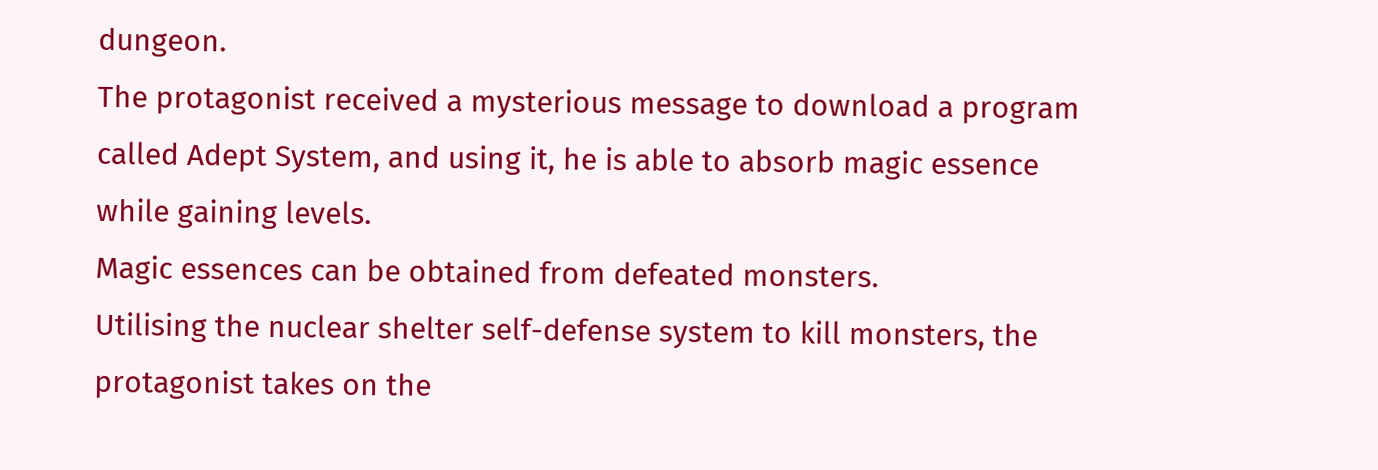dungeon.
The protagonist received a mysterious message to download a program called Adept System, and using it, he is able to absorb magic essence while gaining levels.
Magic essences can be obtained from defeated monsters.
Utilising the nuclear shelter self-defense system to kill monsters, the protagonist takes on the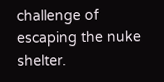challenge of escaping the nuke shelter.